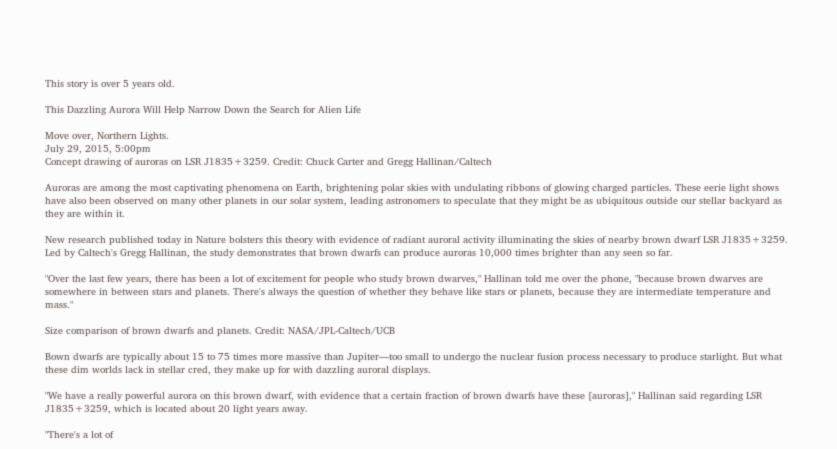This story is over 5 years old.

This Dazzling Aurora Will Help Narrow Down the Search for Alien Life

Move over, Northern Lights.
July 29, 2015, 5:00pm
Concept drawing of auroras on LSR J1835+3259. Credit: Chuck Carter and Gregg Hallinan/Caltech

Auroras are among the most captivating phenomena on Earth, brightening polar skies with undulating ribbons of glowing charged particles. These eerie light shows have also been observed on many other planets in our solar system, leading astronomers to speculate that they might be as ubiquitous outside our stellar backyard as they are within it.

New research published today in Nature bolsters this theory with evidence of radiant auroral activity illuminating the skies of nearby brown dwarf LSR J1835+3259. Led by Caltech's Gregg Hallinan, the study demonstrates that brown dwarfs can produce auroras 10,000 times brighter than any seen so far.

"Over the last few years, there has been a lot of excitement for people who study brown dwarves," Hallinan told me over the phone, "because brown dwarves are somewhere in between stars and planets. There's always the question of whether they behave like stars or planets, because they are intermediate temperature and mass."

Size comparison of brown dwarfs and planets. Credit: NASA/JPL-Caltech/UCB

Bown dwarfs are typically about 15 to 75 times more massive than Jupiter—too small to undergo the nuclear fusion process necessary to produce starlight. But what these dim worlds lack in stellar cred, they make up for with dazzling auroral displays.

"We have a really powerful aurora on this brown dwarf, with evidence that a certain fraction of brown dwarfs have these [auroras]," Hallinan said regarding LSR J1835+3259, which is located about 20 light years away.

"There's a lot of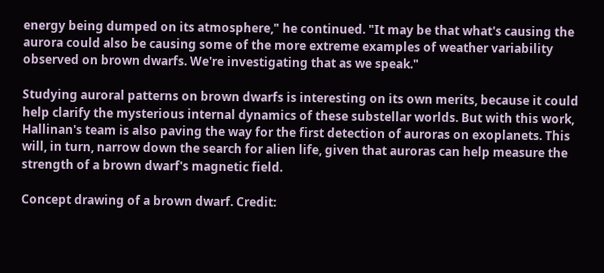energy being dumped on its atmosphere," he continued. "It may be that what's causing the aurora could also be causing some of the more extreme examples of weather variability observed on brown dwarfs. We're investigating that as we speak."

Studying auroral patterns on brown dwarfs is interesting on its own merits, because it could help clarify the mysterious internal dynamics of these substellar worlds. But with this work, Hallinan's team is also paving the way for the first detection of auroras on exoplanets. This will, in turn, narrow down the search for alien life, given that auroras can help measure the strength of a brown dwarf's magnetic field.

Concept drawing of a brown dwarf. Credit: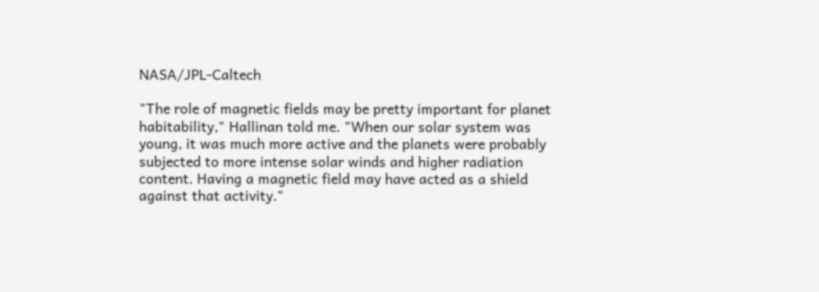NASA/JPL-Caltech

"The role of magnetic fields may be pretty important for planet habitability," Hallinan told me. "When our solar system was young, it was much more active and the planets were probably subjected to more intense solar winds and higher radiation content. Having a magnetic field may have acted as a shield against that activity."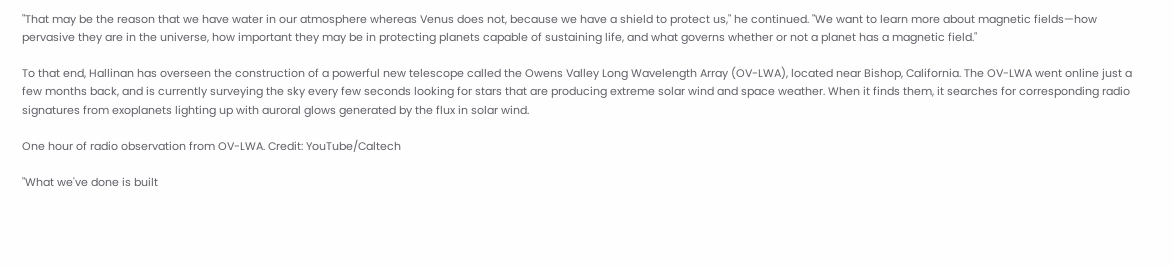"That may be the reason that we have water in our atmosphere whereas Venus does not, because we have a shield to protect us," he continued. "We want to learn more about magnetic fields—how pervasive they are in the universe, how important they may be in protecting planets capable of sustaining life, and what governs whether or not a planet has a magnetic field."

To that end, Hallinan has overseen the construction of a powerful new telescope called the Owens Valley Long Wavelength Array (OV-LWA), located near Bishop, California. The OV-LWA went online just a few months back, and is currently surveying the sky every few seconds looking for stars that are producing extreme solar wind and space weather. When it finds them, it searches for corresponding radio signatures from exoplanets lighting up with auroral glows generated by the flux in solar wind.

One hour of radio observation from OV-LWA. Credit: YouTube/Caltech

"What we've done is built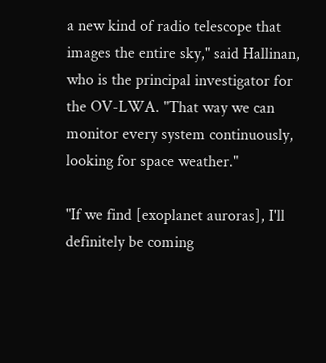a new kind of radio telescope that images the entire sky," said Hallinan, who is the principal investigator for the OV-LWA. "That way we can monitor every system continuously, looking for space weather."

"If we find [exoplanet auroras], I'll definitely be coming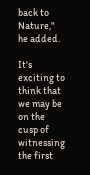back to Nature," he added.

It's exciting to think that we may be on the cusp of witnessing the first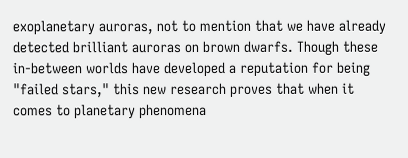exoplanetary auroras, not to mention that we have already detected brilliant auroras on brown dwarfs. Though these in-between worlds have developed a reputation for being "failed stars," this new research proves that when it comes to planetary phenomena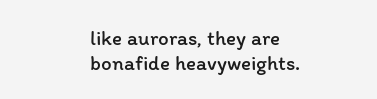like auroras, they are bonafide heavyweights.